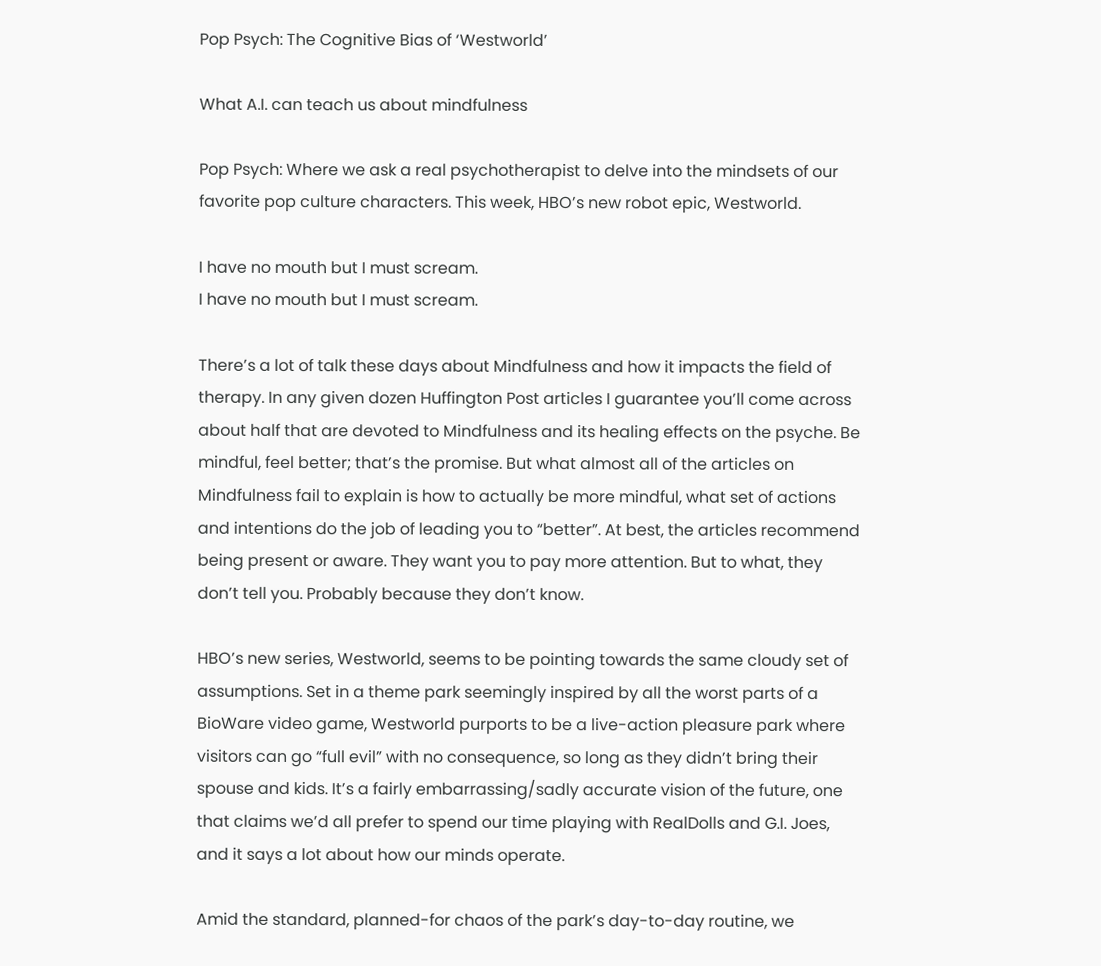Pop Psych: The Cognitive Bias of ‘Westworld’

What A.I. can teach us about mindfulness

Pop Psych: Where we ask a real psychotherapist to delve into the mindsets of our favorite pop culture characters. This week, HBO’s new robot epic, Westworld.

I have no mouth but I must scream.
I have no mouth but I must scream.

There’s a lot of talk these days about Mindfulness and how it impacts the field of therapy. In any given dozen Huffington Post articles I guarantee you’ll come across about half that are devoted to Mindfulness and its healing effects on the psyche. Be mindful, feel better; that’s the promise. But what almost all of the articles on Mindfulness fail to explain is how to actually be more mindful, what set of actions and intentions do the job of leading you to “better”. At best, the articles recommend being present or aware. They want you to pay more attention. But to what, they don’t tell you. Probably because they don’t know.

HBO’s new series, Westworld, seems to be pointing towards the same cloudy set of assumptions. Set in a theme park seemingly inspired by all the worst parts of a BioWare video game, Westworld purports to be a live-action pleasure park where visitors can go “full evil” with no consequence, so long as they didn’t bring their spouse and kids. It’s a fairly embarrassing/sadly accurate vision of the future, one that claims we’d all prefer to spend our time playing with RealDolls and G.I. Joes, and it says a lot about how our minds operate.

Amid the standard, planned-for chaos of the park’s day-to-day routine, we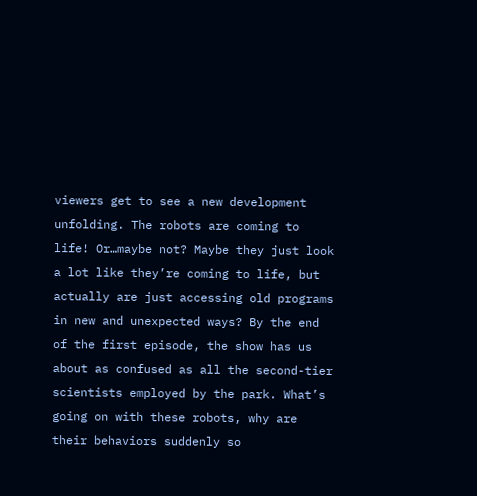viewers get to see a new development unfolding. The robots are coming to life! Or…maybe not? Maybe they just look a lot like they’re coming to life, but actually are just accessing old programs in new and unexpected ways? By the end of the first episode, the show has us about as confused as all the second-tier scientists employed by the park. What’s going on with these robots, why are their behaviors suddenly so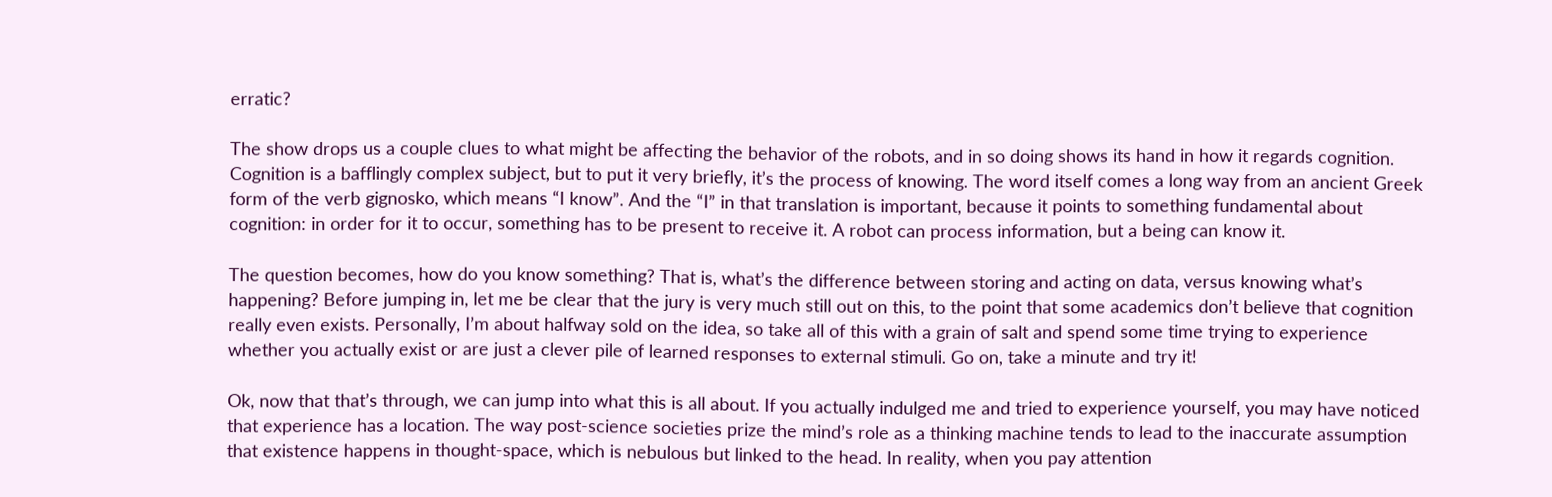erratic?

The show drops us a couple clues to what might be affecting the behavior of the robots, and in so doing shows its hand in how it regards cognition. Cognition is a bafflingly complex subject, but to put it very briefly, it’s the process of knowing. The word itself comes a long way from an ancient Greek form of the verb gignosko, which means “I know”. And the “I” in that translation is important, because it points to something fundamental about cognition: in order for it to occur, something has to be present to receive it. A robot can process information, but a being can know it.

The question becomes, how do you know something? That is, what’s the difference between storing and acting on data, versus knowing what’s happening? Before jumping in, let me be clear that the jury is very much still out on this, to the point that some academics don’t believe that cognition really even exists. Personally, I’m about halfway sold on the idea, so take all of this with a grain of salt and spend some time trying to experience whether you actually exist or are just a clever pile of learned responses to external stimuli. Go on, take a minute and try it!

Ok, now that that’s through, we can jump into what this is all about. If you actually indulged me and tried to experience yourself, you may have noticed that experience has a location. The way post-science societies prize the mind’s role as a thinking machine tends to lead to the inaccurate assumption that existence happens in thought-space, which is nebulous but linked to the head. In reality, when you pay attention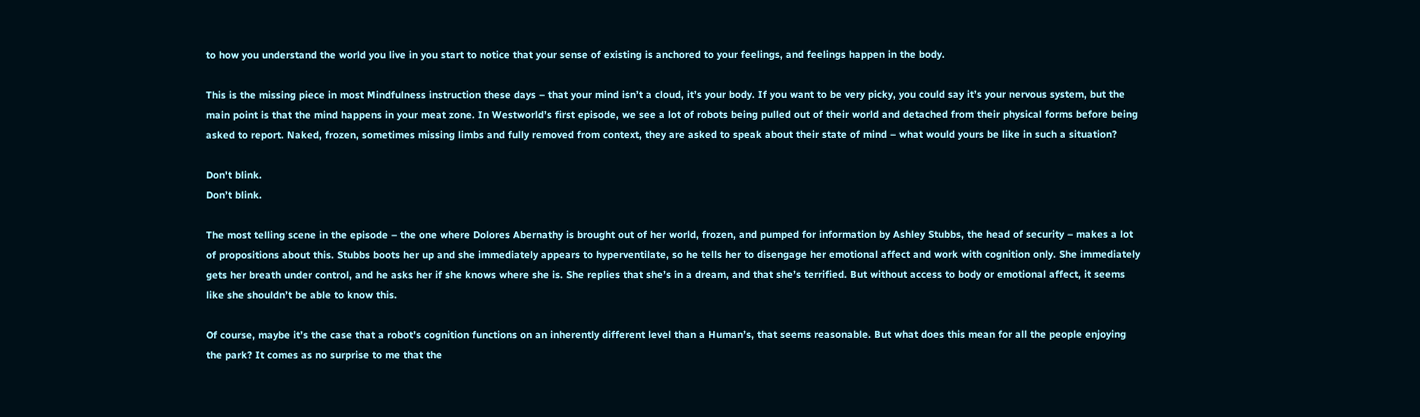to how you understand the world you live in you start to notice that your sense of existing is anchored to your feelings, and feelings happen in the body.

This is the missing piece in most Mindfulness instruction these days – that your mind isn’t a cloud, it’s your body. If you want to be very picky, you could say it’s your nervous system, but the main point is that the mind happens in your meat zone. In Westworld’s first episode, we see a lot of robots being pulled out of their world and detached from their physical forms before being asked to report. Naked, frozen, sometimes missing limbs and fully removed from context, they are asked to speak about their state of mind – what would yours be like in such a situation?

Don't blink.
Don’t blink.

The most telling scene in the episode – the one where Dolores Abernathy is brought out of her world, frozen, and pumped for information by Ashley Stubbs, the head of security – makes a lot of propositions about this. Stubbs boots her up and she immediately appears to hyperventilate, so he tells her to disengage her emotional affect and work with cognition only. She immediately gets her breath under control, and he asks her if she knows where she is. She replies that she’s in a dream, and that she’s terrified. But without access to body or emotional affect, it seems like she shouldn’t be able to know this.

Of course, maybe it’s the case that a robot’s cognition functions on an inherently different level than a Human’s, that seems reasonable. But what does this mean for all the people enjoying the park? It comes as no surprise to me that the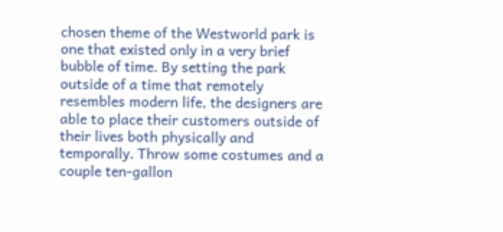chosen theme of the Westworld park is one that existed only in a very brief bubble of time. By setting the park outside of a time that remotely resembles modern life, the designers are able to place their customers outside of their lives both physically and temporally. Throw some costumes and a couple ten-gallon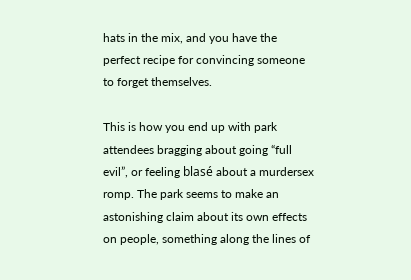hats in the mix, and you have the perfect recipe for convincing someone to forget themselves.

This is how you end up with park attendees bragging about going “full evil”, or feeling blasé about a murdersex romp. The park seems to make an astonishing claim about its own effects on people, something along the lines of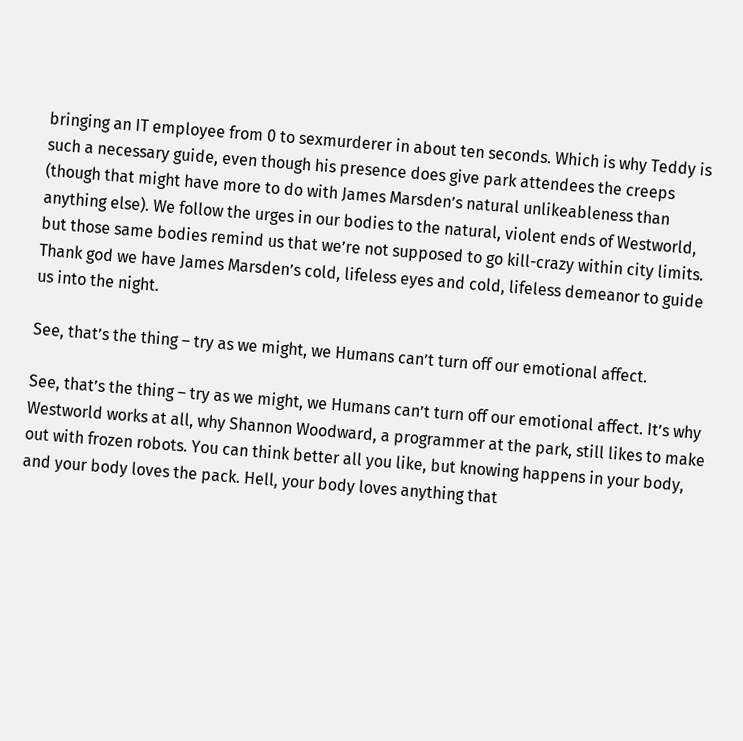bringing an IT employee from 0 to sexmurderer in about ten seconds. Which is why Teddy is such a necessary guide, even though his presence does give park attendees the creeps (though that might have more to do with James Marsden’s natural unlikeableness than anything else). We follow the urges in our bodies to the natural, violent ends of Westworld, but those same bodies remind us that we’re not supposed to go kill-crazy within city limits. Thank god we have James Marsden’s cold, lifeless eyes and cold, lifeless demeanor to guide us into the night.

See, that’s the thing – try as we might, we Humans can’t turn off our emotional affect.

See, that’s the thing – try as we might, we Humans can’t turn off our emotional affect. It’s why Westworld works at all, why Shannon Woodward, a programmer at the park, still likes to make out with frozen robots. You can think better all you like, but knowing happens in your body, and your body loves the pack. Hell, your body loves anything that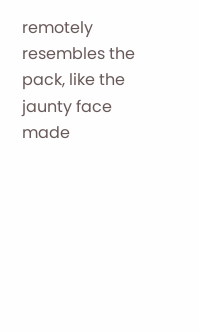remotely resembles the pack, like the jaunty face made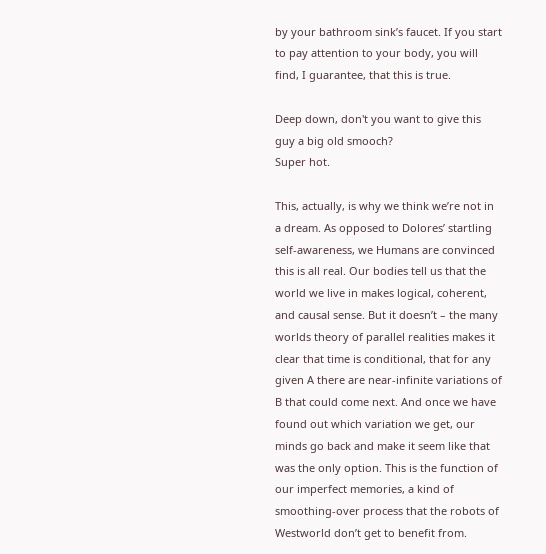by your bathroom sink’s faucet. If you start to pay attention to your body, you will find, I guarantee, that this is true.

Deep down, don't you want to give this guy a big old smooch?
Super hot.

This, actually, is why we think we’re not in a dream. As opposed to Dolores’ startling self-awareness, we Humans are convinced this is all real. Our bodies tell us that the world we live in makes logical, coherent, and causal sense. But it doesn’t – the many worlds theory of parallel realities makes it clear that time is conditional, that for any given A there are near-infinite variations of B that could come next. And once we have found out which variation we get, our minds go back and make it seem like that was the only option. This is the function of our imperfect memories, a kind of smoothing-over process that the robots of Westworld don’t get to benefit from.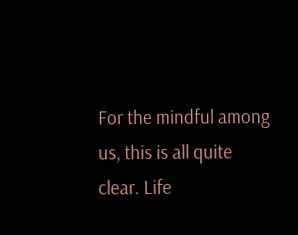For the mindful among us, this is all quite clear. Life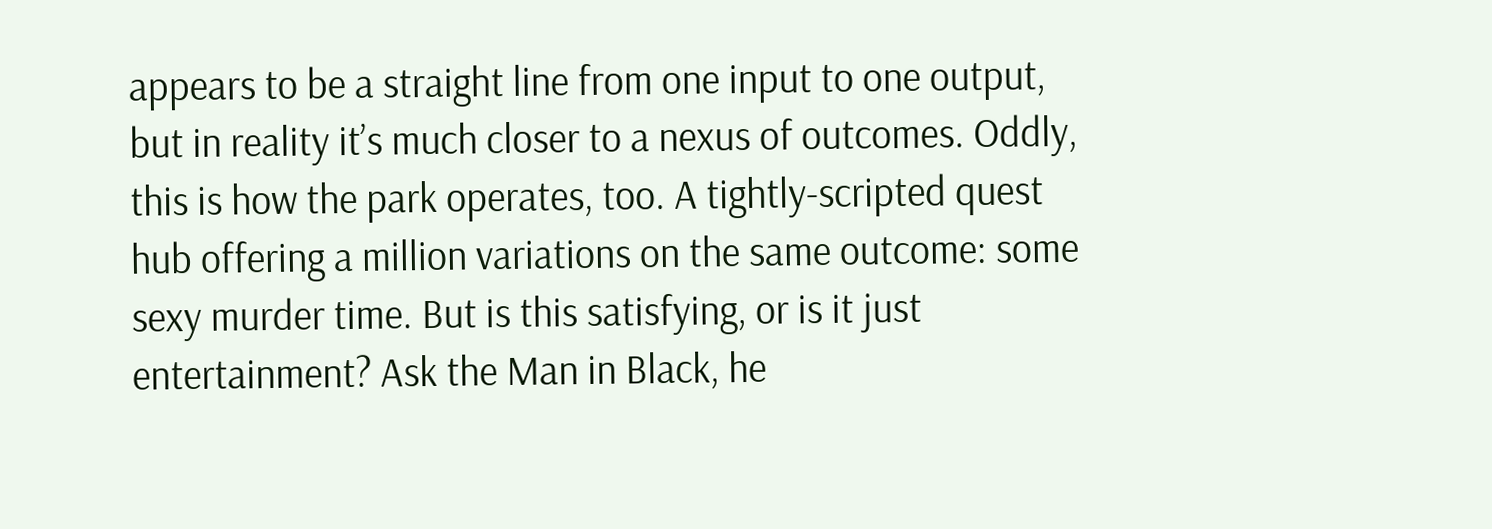appears to be a straight line from one input to one output, but in reality it’s much closer to a nexus of outcomes. Oddly, this is how the park operates, too. A tightly-scripted quest hub offering a million variations on the same outcome: some sexy murder time. But is this satisfying, or is it just entertainment? Ask the Man in Black, he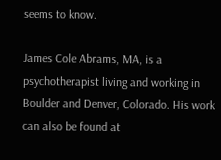seems to know.

James Cole Abrams, MA, is a psychotherapist living and working in Boulder and Denver, Colorado. His work can also be found at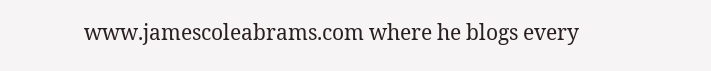www.jamescoleabrams.com where he blogs every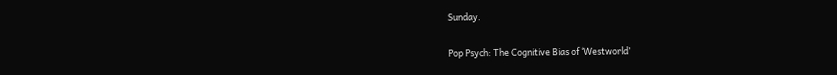Sunday.

Pop Psych: The Cognitive Bias of ‘Westworld’